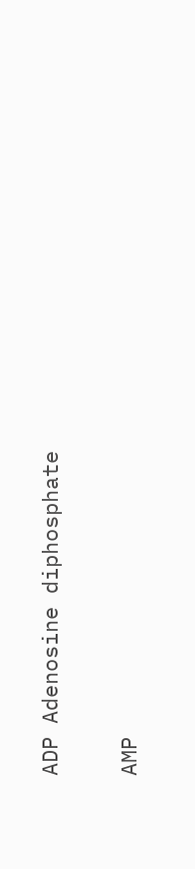ADP Adenosine diphosphate

AMP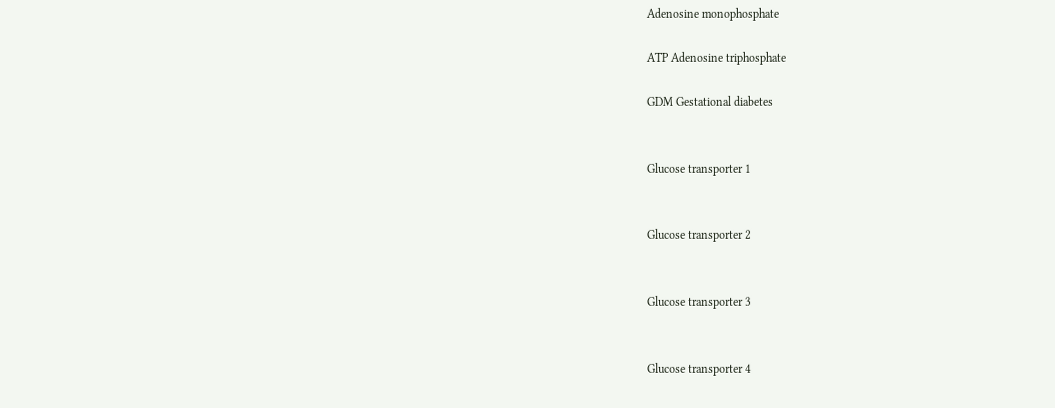Adenosine monophosphate

ATP Adenosine triphosphate

GDM Gestational diabetes


Glucose transporter 1


Glucose transporter 2


Glucose transporter 3


Glucose transporter 4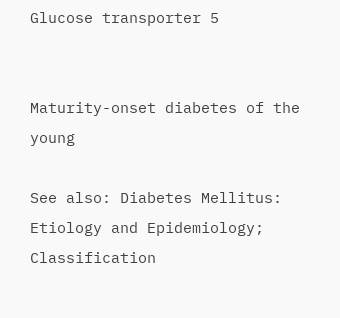Glucose transporter 5


Maturity-onset diabetes of the young

See also: Diabetes Mellitus: Etiology and Epidemiology; Classification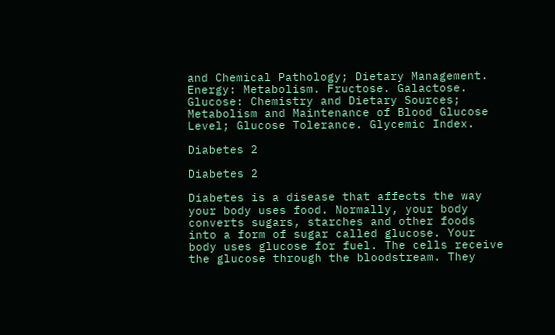and Chemical Pathology; Dietary Management. Energy: Metabolism. Fructose. Galactose. Glucose: Chemistry and Dietary Sources; Metabolism and Maintenance of Blood Glucose Level; Glucose Tolerance. Glycemic Index.

Diabetes 2

Diabetes 2

Diabetes is a disease that affects the way your body uses food. Normally, your body converts sugars, starches and other foods into a form of sugar called glucose. Your body uses glucose for fuel. The cells receive the glucose through the bloodstream. They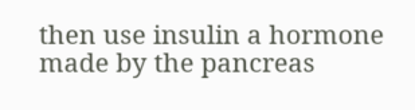then use insulin a hormone made by the pancreas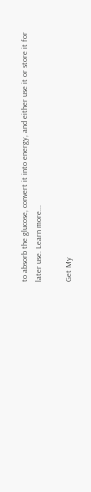to absorb the glucose, convert it into energy, and either use it or store it for later use. Learn more...

Get My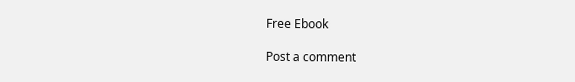Free Ebook

Post a comment